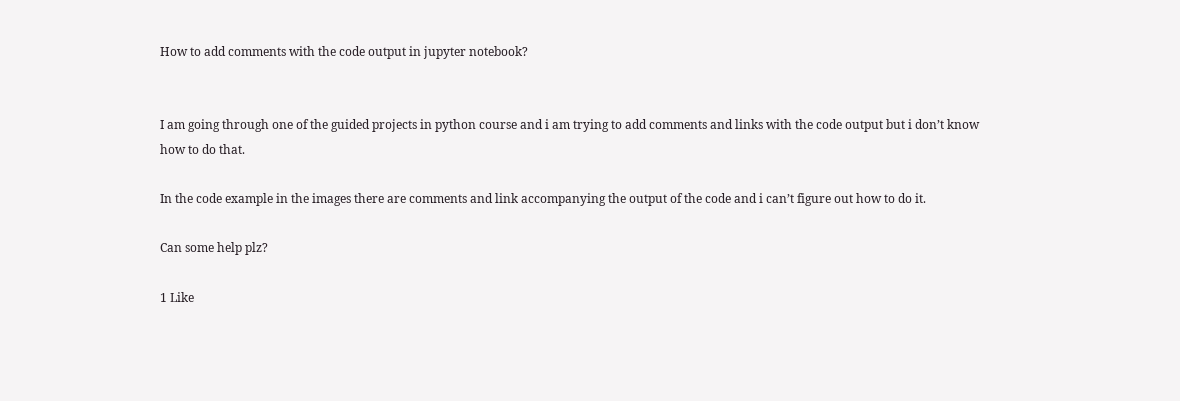How to add comments with the code output in jupyter notebook?


I am going through one of the guided projects in python course and i am trying to add comments and links with the code output but i don’t know how to do that.

In the code example in the images there are comments and link accompanying the output of the code and i can’t figure out how to do it.

Can some help plz?

1 Like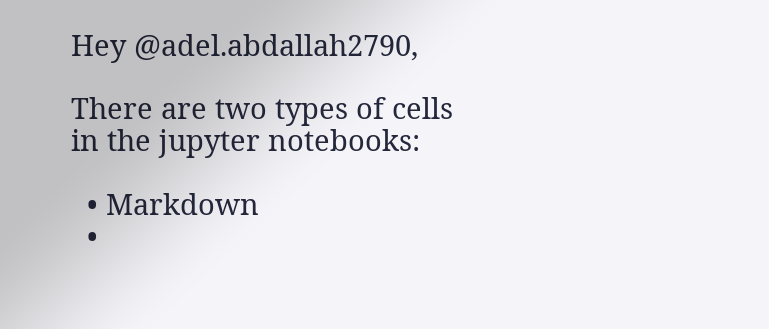Hey @adel.abdallah2790,

There are two types of cells in the jupyter notebooks:

  • Markdown
  •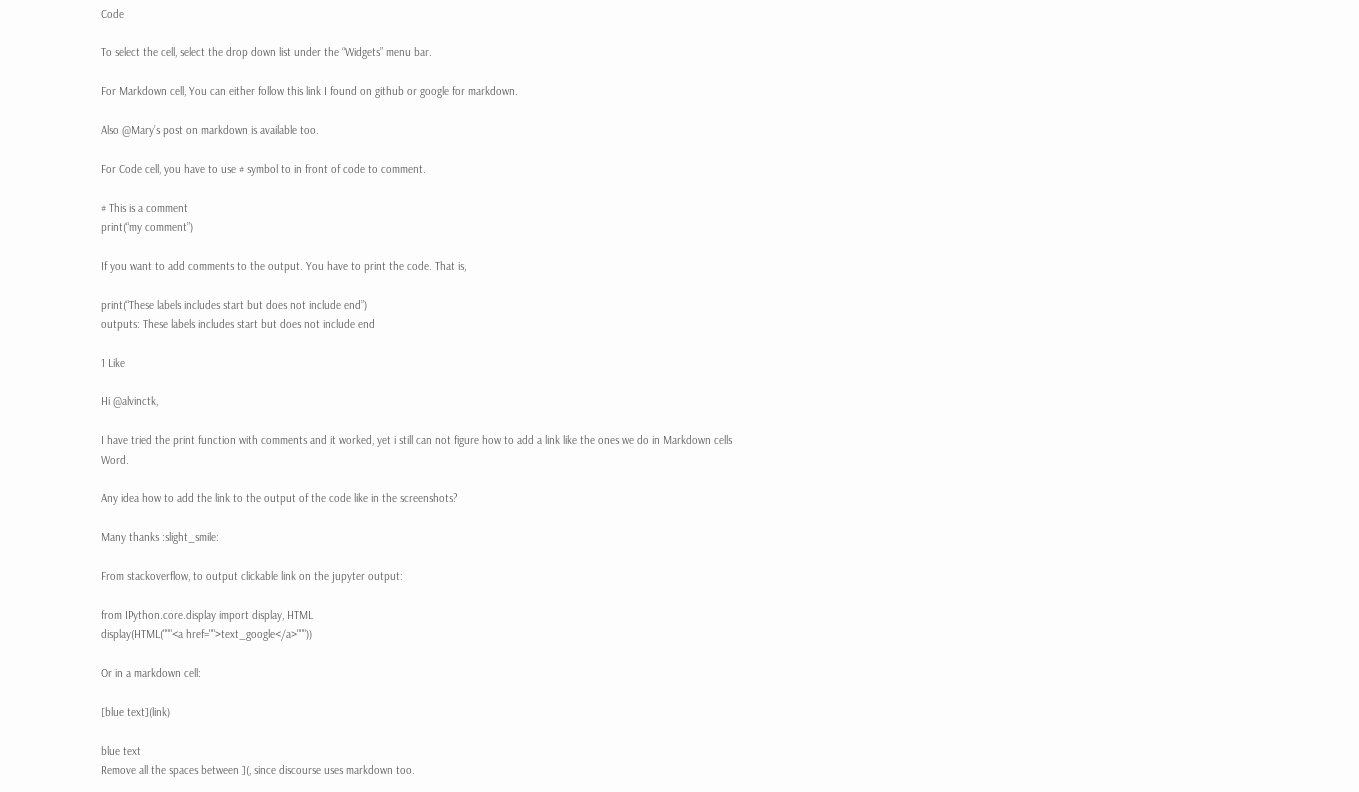Code

To select the cell, select the drop down list under the “Widgets” menu bar.

For Markdown cell, You can either follow this link I found on github or google for markdown.

Also @Mary’s post on markdown is available too.

For Code cell, you have to use # symbol to in front of code to comment.

# This is a comment
print(“my comment”)

If you want to add comments to the output. You have to print the code. That is,

print(“These labels includes start but does not include end”)
outputs: These labels includes start but does not include end

1 Like

Hi @alvinctk,

I have tried the print function with comments and it worked, yet i still can not figure how to add a link like the ones we do in Markdown cells Word.

Any idea how to add the link to the output of the code like in the screenshots?

Many thanks :slight_smile:

From stackoverflow, to output clickable link on the jupyter output:

from IPython.core.display import display, HTML
display(HTML("""<a href="">text_google</a>"""))

Or in a markdown cell:

[blue text](link)

blue text
Remove all the spaces between ](, since discourse uses markdown too.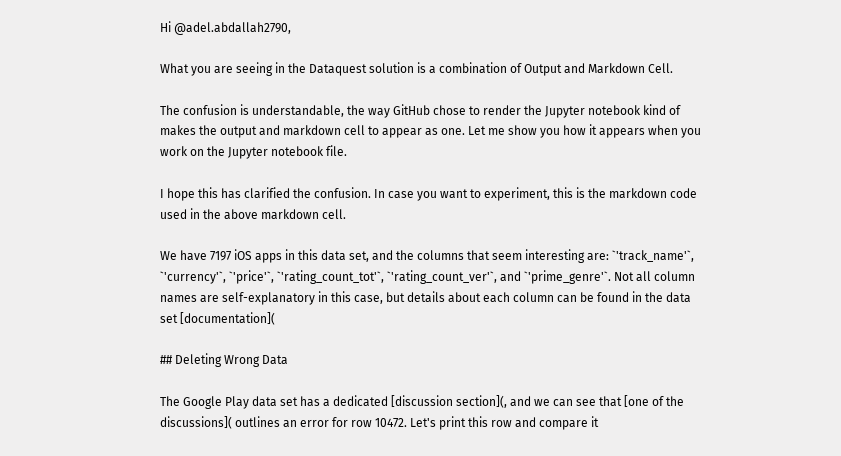Hi @adel.abdallah2790,

What you are seeing in the Dataquest solution is a combination of Output and Markdown Cell.

The confusion is understandable, the way GitHub chose to render the Jupyter notebook kind of makes the output and markdown cell to appear as one. Let me show you how it appears when you work on the Jupyter notebook file.

I hope this has clarified the confusion. In case you want to experiment, this is the markdown code used in the above markdown cell.

We have 7197 iOS apps in this data set, and the columns that seem interesting are: `'track_name'`, `'currency'`, `'price'`, `'rating_count_tot'`, `'rating_count_ver'`, and `'prime_genre'`. Not all column names are self-explanatory in this case, but details about each column can be found in the data set [documentation](

## Deleting Wrong Data

The Google Play data set has a dedicated [discussion section](, and we can see that [one of the discussions]( outlines an error for row 10472. Let's print this row and compare it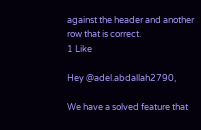against the header and another row that is correct.
1 Like

Hey @adel.abdallah2790,

We have a solved feature that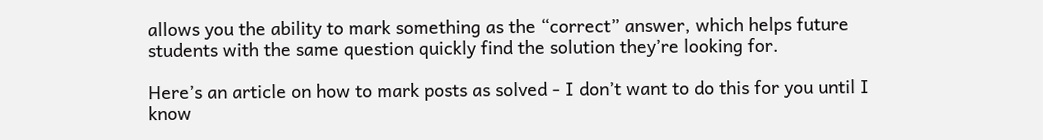allows you the ability to mark something as the “correct” answer, which helps future students with the same question quickly find the solution they’re looking for.

Here’s an article on how to mark posts as solved - I don’t want to do this for you until I know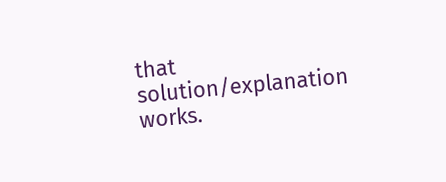that solution/explanation works.